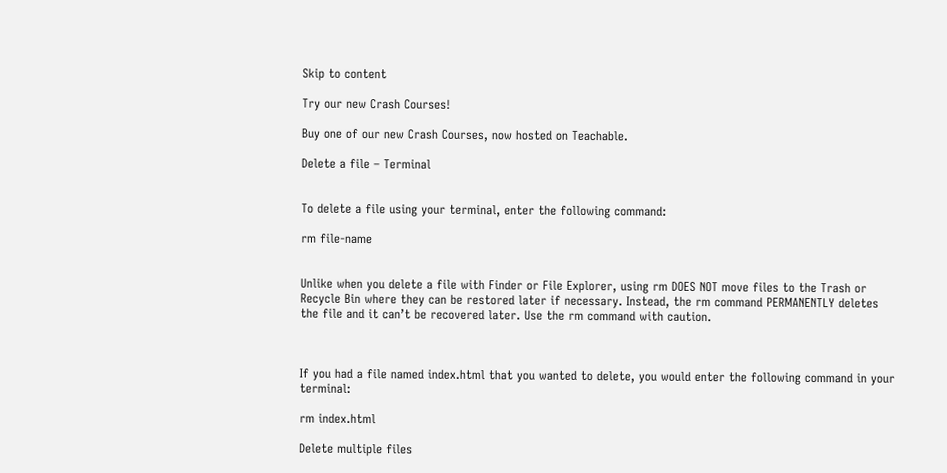Skip to content

Try our new Crash Courses!

Buy one of our new Crash Courses, now hosted on Teachable.

Delete a file – Terminal


To delete a file using your terminal, enter the following command:

rm file-name


Unlike when you delete a file with Finder or File Explorer, using rm DOES NOT move files to the Trash or Recycle Bin where they can be restored later if necessary. Instead, the rm command PERMANENTLY deletes the file and it can’t be recovered later. Use the rm command with caution.



If you had a file named index.html that you wanted to delete, you would enter the following command in your terminal:

rm index.html

Delete multiple files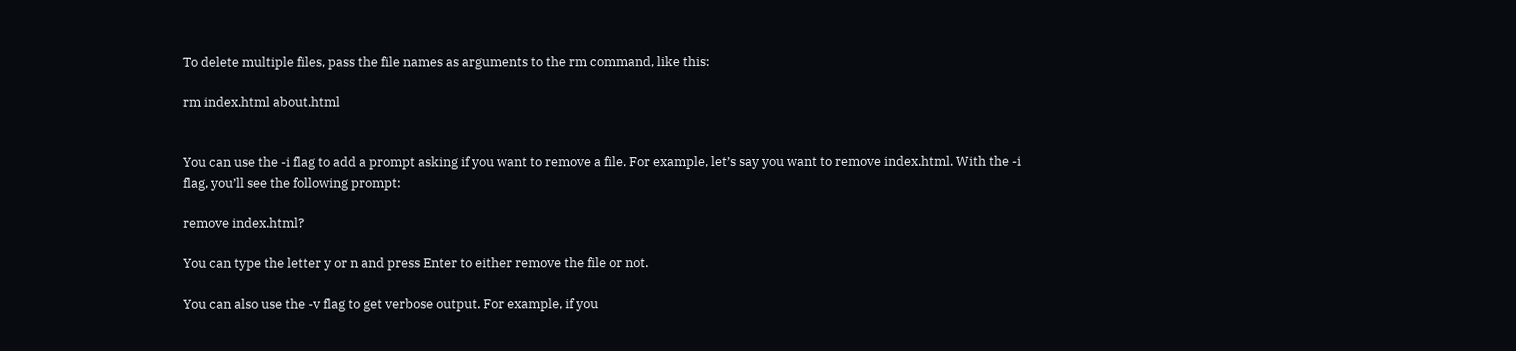To delete multiple files, pass the file names as arguments to the rm command, like this:

rm index.html about.html


You can use the -i flag to add a prompt asking if you want to remove a file. For example, let’s say you want to remove index.html. With the -i flag, you’ll see the following prompt:

remove index.html?

You can type the letter y or n and press Enter to either remove the file or not.

You can also use the -v flag to get verbose output. For example, if you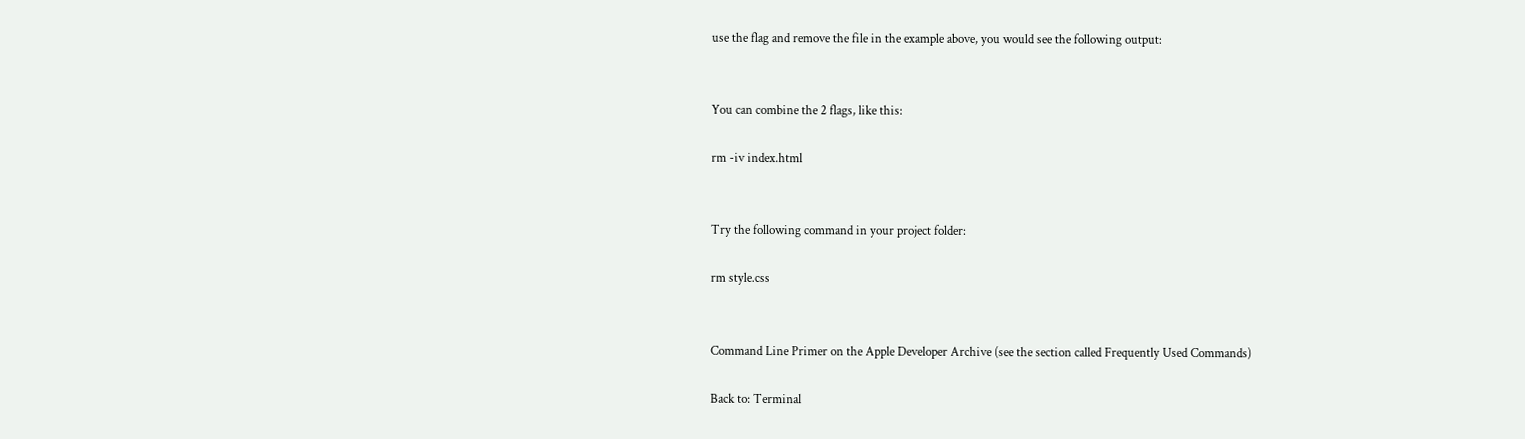use the flag and remove the file in the example above, you would see the following output:


You can combine the 2 flags, like this:

rm -iv index.html


Try the following command in your project folder:

rm style.css


Command Line Primer on the Apple Developer Archive (see the section called Frequently Used Commands)

Back to: Terminal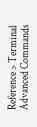Reference > Terminal Advanced Commands